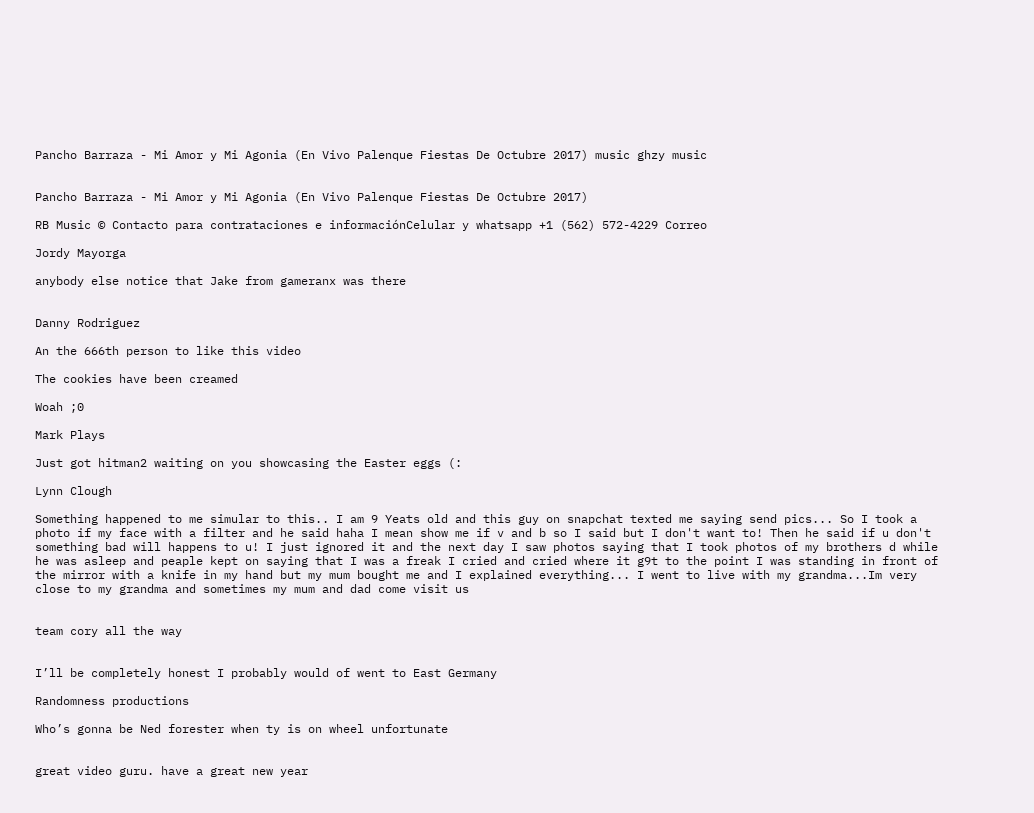Pancho Barraza - Mi Amor y Mi Agonia (En Vivo Palenque Fiestas De Octubre 2017) music ghzy music


Pancho Barraza - Mi Amor y Mi Agonia (En Vivo Palenque Fiestas De Octubre 2017)

RB Music © Contacto para contrataciones e informaciónCelular y whatsapp +1 (562) 572-4229 Correo

Jordy Mayorga

anybody else notice that Jake from gameranx was there


Danny Rodriguez

An the 666th person to like this video

The cookies have been creamed

Woah ;0

Mark Plays

Just got hitman2 waiting on you showcasing the Easter eggs (:

Lynn Clough

Something happened to me simular to this.. I am 9 Yeats old and this guy on snapchat texted me saying send pics... So I took a photo if my face with a filter and he said haha I mean show me if v and b so I said but I don't want to! Then he said if u don't something bad will happens to u! I just ignored it and the next day I saw photos saying that I took photos of my brothers d while he was asleep and peaple kept on saying that I was a freak I cried and cried where it g9t to the point I was standing in front of the mirror with a knife in my hand but my mum bought me and I explained everything... I went to live with my grandma...Im very close to my grandma and sometimes my mum and dad come visit us


team cory all the way


I’ll be completely honest I probably would of went to East Germany

Randomness productions

Who’s gonna be Ned forester when ty is on wheel unfortunate


great video guru. have a great new year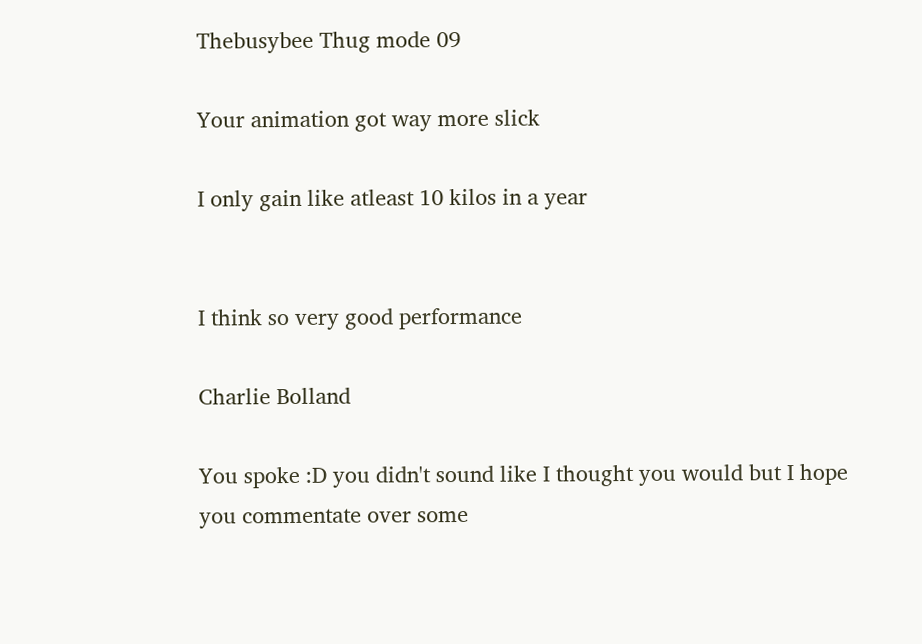Thebusybee Thug mode 09

Your animation got way more slick

I only gain like atleast 10 kilos in a year


I think so very good performance

Charlie Bolland

You spoke :D you didn't sound like I thought you would but I hope you commentate over some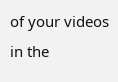of your videos in the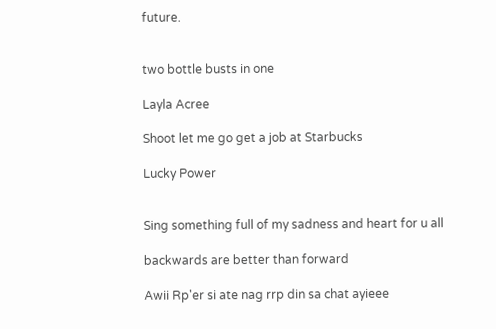future.


two bottle busts in one

Layla Acree

Shoot let me go get a job at Starbucks

Lucky Power


Sing something full of my sadness and heart for u all

backwards are better than forward

Awii Rp'er si ate nag rrp din sa chat ayieee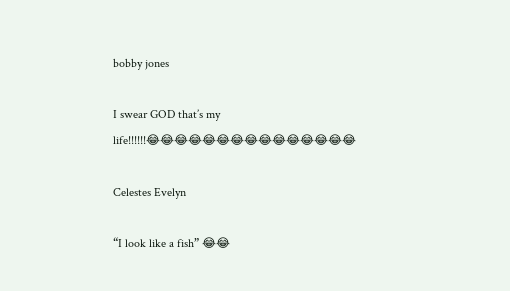bobby jones

I swear GOD that’s my life!!!!!!😂😂😂😂😂😂😂😂😂😂😂😂😂😂😂

Celestes Evelyn

“I look like a fish” 😂😂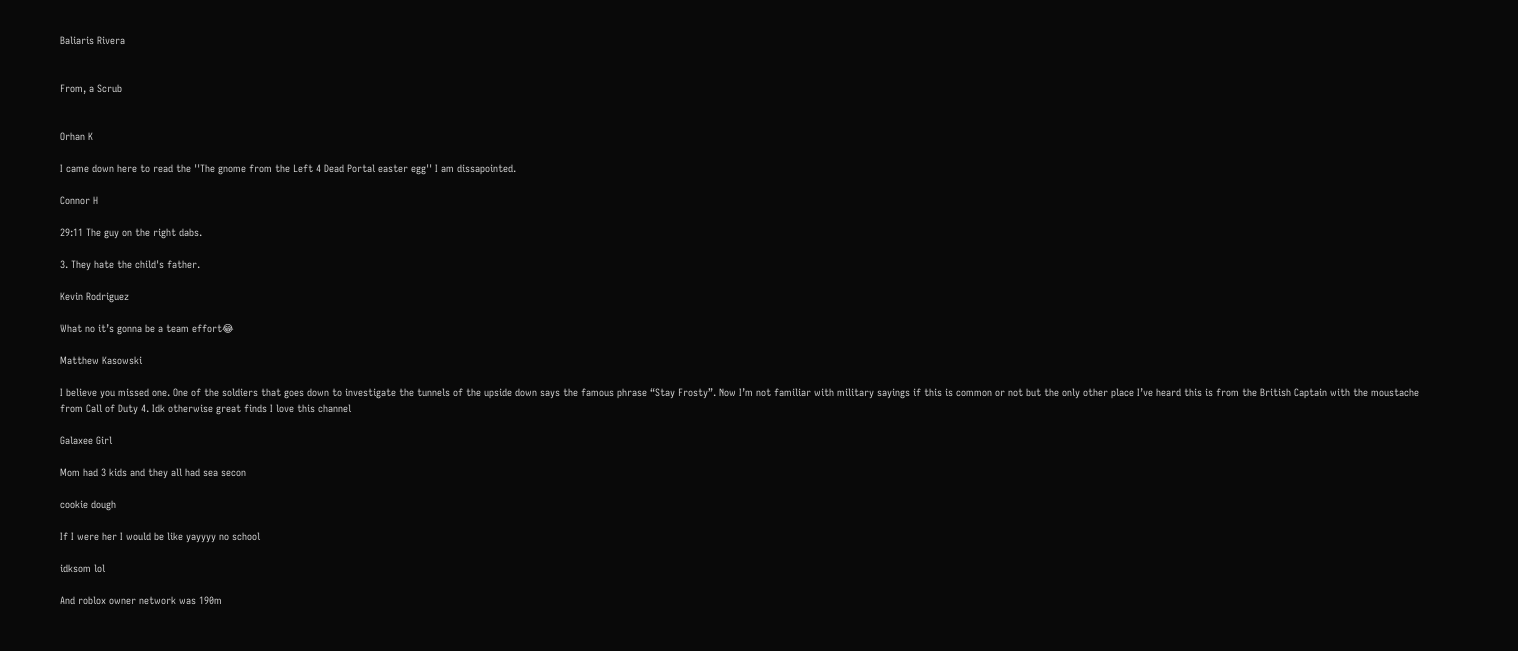Baliaris Rivera


From, a Scrub


Orhan K

I came down here to read the ''The gnome from the Left 4 Dead Portal easter egg'' I am dissapointed.

Connor H

29:11 The guy on the right dabs.

3. They hate the child's father.

Kevin Rodriguez

What no it’s gonna be a team effort😂

Matthew Kasowski

I believe you missed one. One of the soldiers that goes down to investigate the tunnels of the upside down says the famous phrase “Stay Frosty”. Now I’m not familiar with military sayings if this is common or not but the only other place I’ve heard this is from the British Captain with the moustache from Call of Duty 4. Idk otherwise great finds I love this channel

Galaxee Girl

Mom had 3 kids and they all had sea secon

cookie dough

If I were her I would be like yayyyy no school

idksom lol

And roblox owner network was 190m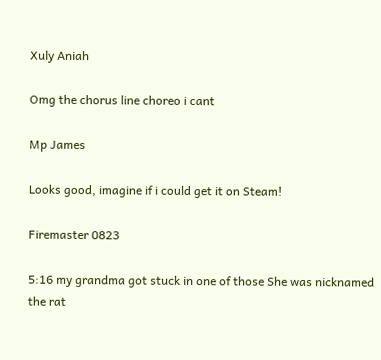Xuly Aniah

Omg the chorus line choreo i cant

Mp James

Looks good, imagine if i could get it on Steam!

Firemaster 0823

5:16 my grandma got stuck in one of those She was nicknamed the rat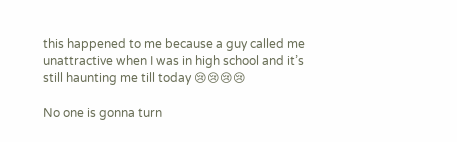this happened to me because a guy called me unattractive when I was in high school and it’s still haunting me till today 😢😢😢😢

No one is gonna turn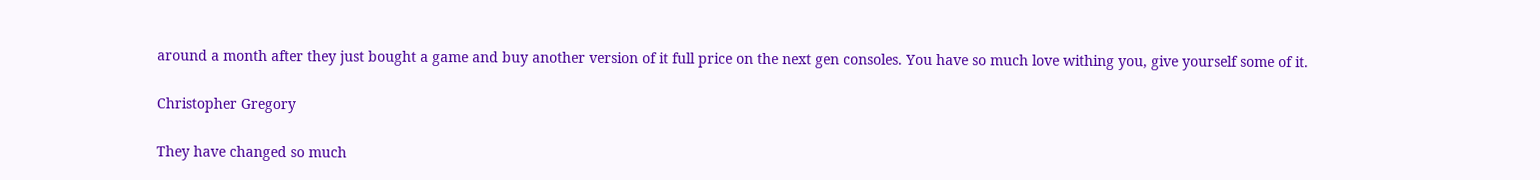around a month after they just bought a game and buy another version of it full price on the next gen consoles. You have so much love withing you, give yourself some of it.

Christopher Gregory

They have changed so much